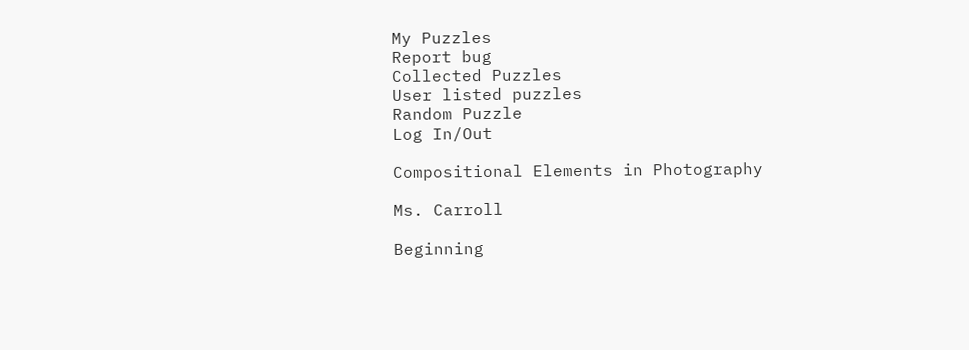My Puzzles
Report bug
Collected Puzzles
User listed puzzles
Random Puzzle
Log In/Out

Compositional Elements in Photography

Ms. Carroll

Beginning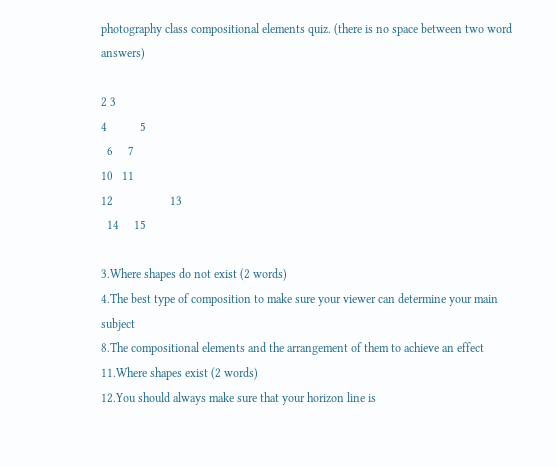photography class compositional elements quiz. (there is no space between two word answers)

2 3
4           5
  6     7
10   11
12                   13
  14     15

3.Where shapes do not exist (2 words)
4.The best type of composition to make sure your viewer can determine your main subject
8.The compositional elements and the arrangement of them to achieve an effect
11.Where shapes exist (2 words)
12.You should always make sure that your horizon line is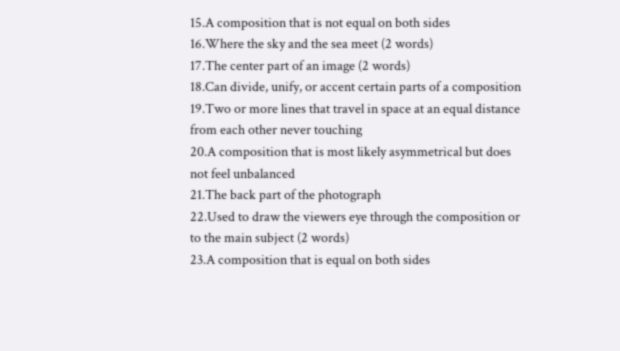15.A composition that is not equal on both sides
16.Where the sky and the sea meet (2 words)
17.The center part of an image (2 words)
18.Can divide, unify, or accent certain parts of a composition
19.Two or more lines that travel in space at an equal distance from each other never touching
20.A composition that is most likely asymmetrical but does not feel unbalanced
21.The back part of the photograph
22.Used to draw the viewers eye through the composition or to the main subject (2 words)
23.A composition that is equal on both sides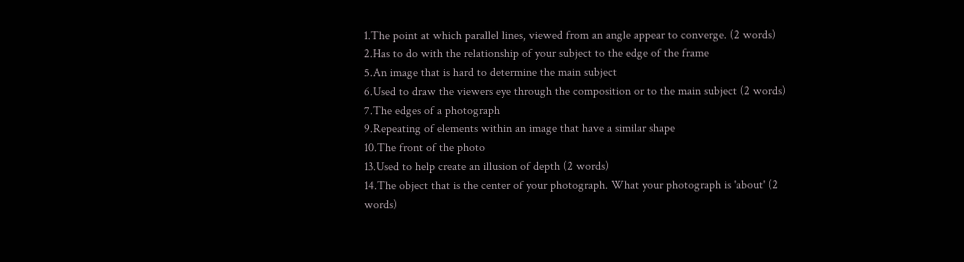1.The point at which parallel lines, viewed from an angle appear to converge. (2 words)
2.Has to do with the relationship of your subject to the edge of the frame
5.An image that is hard to determine the main subject
6.Used to draw the viewers eye through the composition or to the main subject (2 words)
7.The edges of a photograph
9.Repeating of elements within an image that have a similar shape
10.The front of the photo
13.Used to help create an illusion of depth (2 words)
14.The object that is the center of your photograph. What your photograph is 'about' (2 words)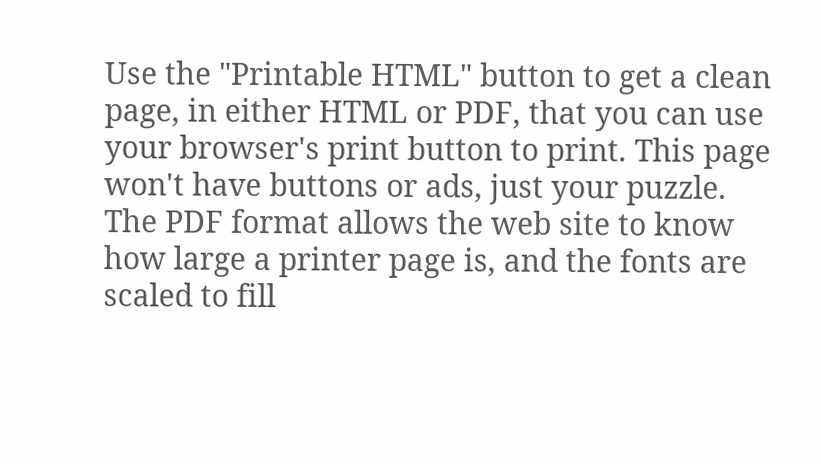Use the "Printable HTML" button to get a clean page, in either HTML or PDF, that you can use your browser's print button to print. This page won't have buttons or ads, just your puzzle. The PDF format allows the web site to know how large a printer page is, and the fonts are scaled to fill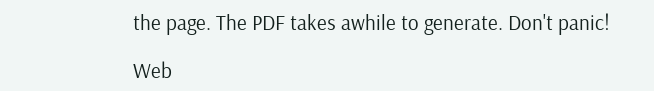the page. The PDF takes awhile to generate. Don't panic!

Web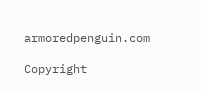armoredpenguin.com

Copyright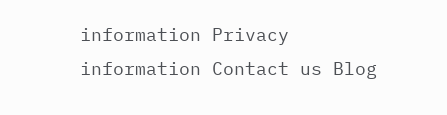information Privacy information Contact us Blog